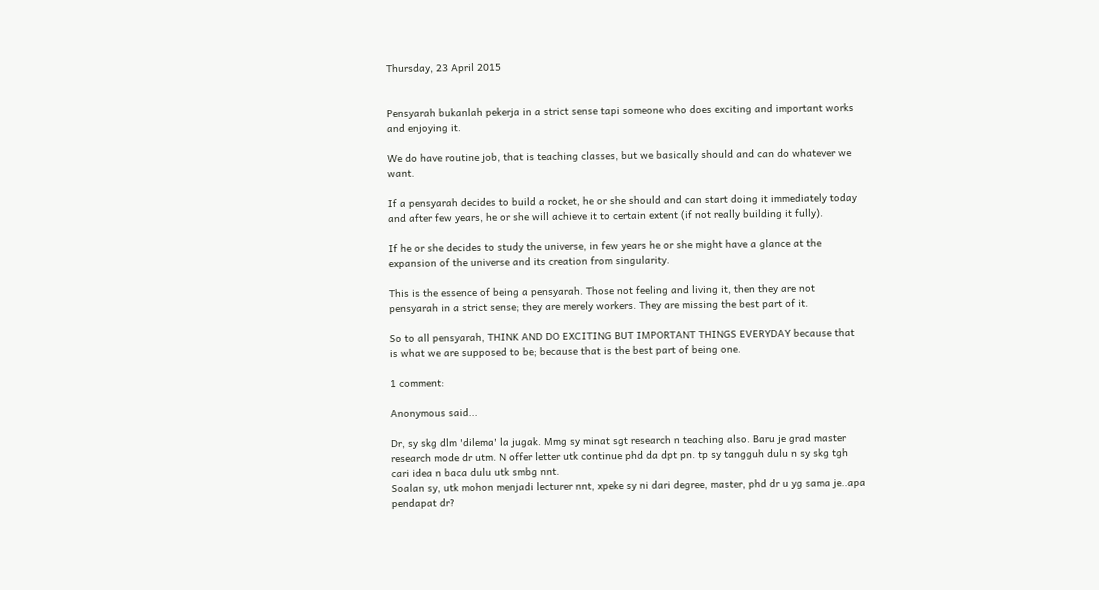Thursday, 23 April 2015


Pensyarah bukanlah pekerja in a strict sense tapi someone who does exciting and important works and enjoying it.

We do have routine job, that is teaching classes, but we basically should and can do whatever we want.

If a pensyarah decides to build a rocket, he or she should and can start doing it immediately today and after few years, he or she will achieve it to certain extent (if not really building it fully).

If he or she decides to study the universe, in few years he or she might have a glance at the expansion of the universe and its creation from singularity.

This is the essence of being a pensyarah. Those not feeling and living it, then they are not pensyarah in a strict sense; they are merely workers. They are missing the best part of it.

So to all pensyarah, THINK AND DO EXCITING BUT IMPORTANT THINGS EVERYDAY because that is what we are supposed to be; because that is the best part of being one.

1 comment:

Anonymous said...

Dr, sy skg dlm 'dilema' la jugak. Mmg sy minat sgt research n teaching also. Baru je grad master research mode dr utm. N offer letter utk continue phd da dpt pn. tp sy tangguh dulu n sy skg tgh cari idea n baca dulu utk smbg nnt.
Soalan sy, utk mohon menjadi lecturer nnt, xpeke sy ni dari degree, master, phd dr u yg sama je..apa pendapat dr?